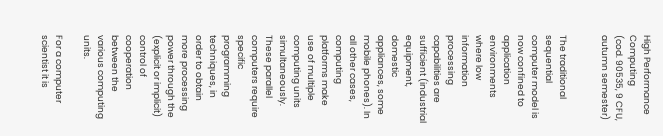High Performance Computing
(cod. 90535, 9 CFU, autumn semester)


The traditional sequential computer model is now confined to application environments where low information processing capabilities are sufficient (industrial equipment, domestic appliances, some mobile phones). In all other cases, computing platforms make use of multiple computing units simultaneously. These parallel computers require specific programming techniques, in order to obtain more processing power through the (explicit or implicit) control of cooperation between the various computing units.

For a computer scientist it is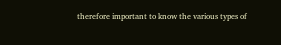therefore important to know the various types of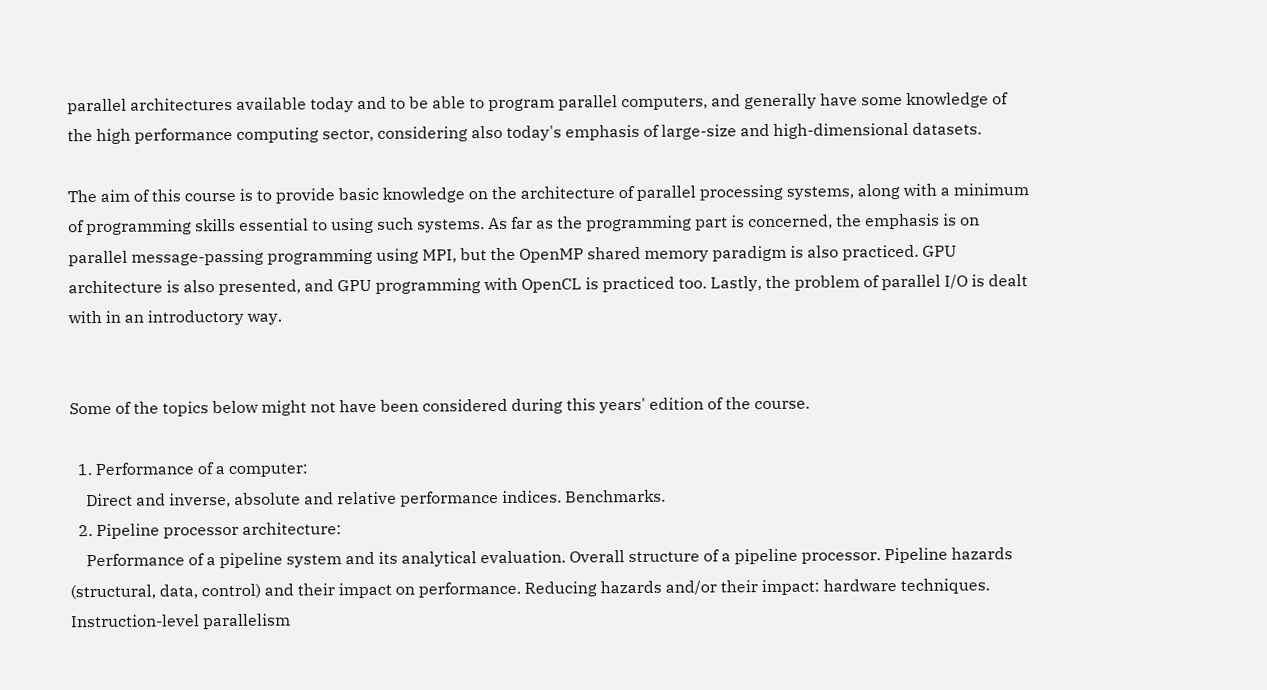parallel architectures available today and to be able to program parallel computers, and generally have some knowledge of the high performance computing sector, considering also today's emphasis of large-size and high-dimensional datasets.

The aim of this course is to provide basic knowledge on the architecture of parallel processing systems, along with a minimum of programming skills essential to using such systems. As far as the programming part is concerned, the emphasis is on parallel message-passing programming using MPI, but the OpenMP shared memory paradigm is also practiced. GPU architecture is also presented, and GPU programming with OpenCL is practiced too. Lastly, the problem of parallel I/O is dealt with in an introductory way.


Some of the topics below might not have been considered during this years' edition of the course.

  1. Performance of a computer:
    Direct and inverse, absolute and relative performance indices. Benchmarks.
  2. Pipeline processor architecture:
    Performance of a pipeline system and its analytical evaluation. Overall structure of a pipeline processor. Pipeline hazards (structural, data, control) and their impact on performance. Reducing hazards and/or their impact: hardware techniques. Instruction-level parallelism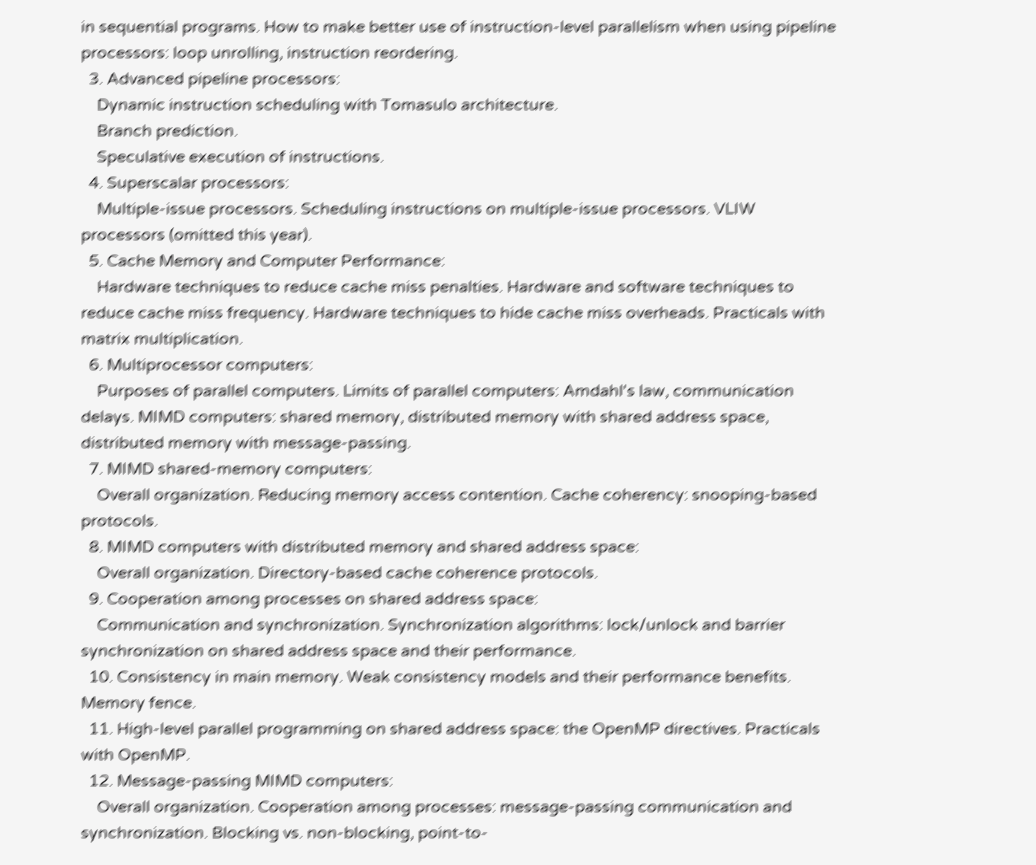in sequential programs. How to make better use of instruction-level parallelism when using pipeline processors: loop unrolling, instruction reordering.
  3. Advanced pipeline processors:
    Dynamic instruction scheduling with Tomasulo architecture.
    Branch prediction.
    Speculative execution of instructions.
  4. Superscalar processors:
    Multiple-issue processors. Scheduling instructions on multiple-issue processors. VLIW processors (omitted this year).
  5. Cache Memory and Computer Performance:
    Hardware techniques to reduce cache miss penalties. Hardware and software techniques to reduce cache miss frequency. Hardware techniques to hide cache miss overheads. Practicals with matrix multiplication.
  6. Multiprocessor computers:
    Purposes of parallel computers. Limits of parallel computers: Amdahl's law, communication delays. MIMD computers: shared memory, distributed memory with shared address space, distributed memory with message-passing.
  7. MIMD shared-memory computers:
    Overall organization. Reducing memory access contention. Cache coherency: snooping-based protocols.
  8. MIMD computers with distributed memory and shared address space:
    Overall organization. Directory-based cache coherence protocols.
  9. Cooperation among processes on shared address space:
    Communication and synchronization. Synchronization algorithms: lock/unlock and barrier synchronization on shared address space and their performance.
  10. Consistency in main memory. Weak consistency models and their performance benefits. Memory fence.
  11. High-level parallel programming on shared address space: the OpenMP directives. Practicals with OpenMP.
  12. Message-passing MIMD computers:
    Overall organization. Cooperation among processes: message-passing communication and synchronization. Blocking vs. non-blocking, point-to-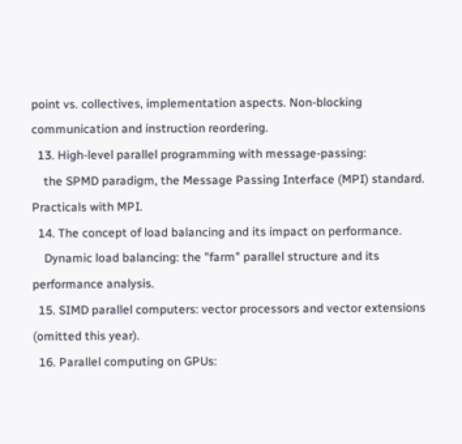point vs. collectives, implementation aspects. Non-blocking communication and instruction reordering.
  13. High-level parallel programming with message-passing:
    the SPMD paradigm, the Message Passing Interface (MPI) standard. Practicals with MPI.
  14. The concept of load balancing and its impact on performance.
    Dynamic load balancing: the "farm" parallel structure and its performance analysis.
  15. SIMD parallel computers: vector processors and vector extensions (omitted this year).
  16. Parallel computing on GPUs: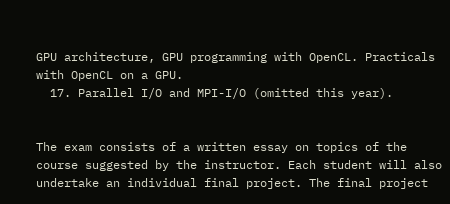GPU architecture, GPU programming with OpenCL. Practicals with OpenCL on a GPU.
  17. Parallel I/O and MPI-I/O (omitted this year).


The exam consists of a written essay on topics of the course suggested by the instructor. Each student will also undertake an individual final project. The final project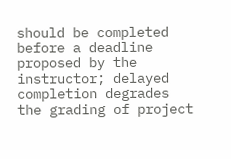should be completed before a deadline proposed by the instructor; delayed completion degrades the grading of project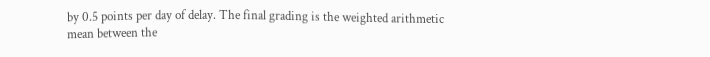by 0.5 points per day of delay. The final grading is the weighted arithmetic mean between the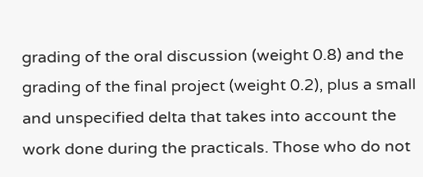grading of the oral discussion (weight 0.8) and the grading of the final project (weight 0.2), plus a small and unspecified delta that takes into account the work done during the practicals. Those who do not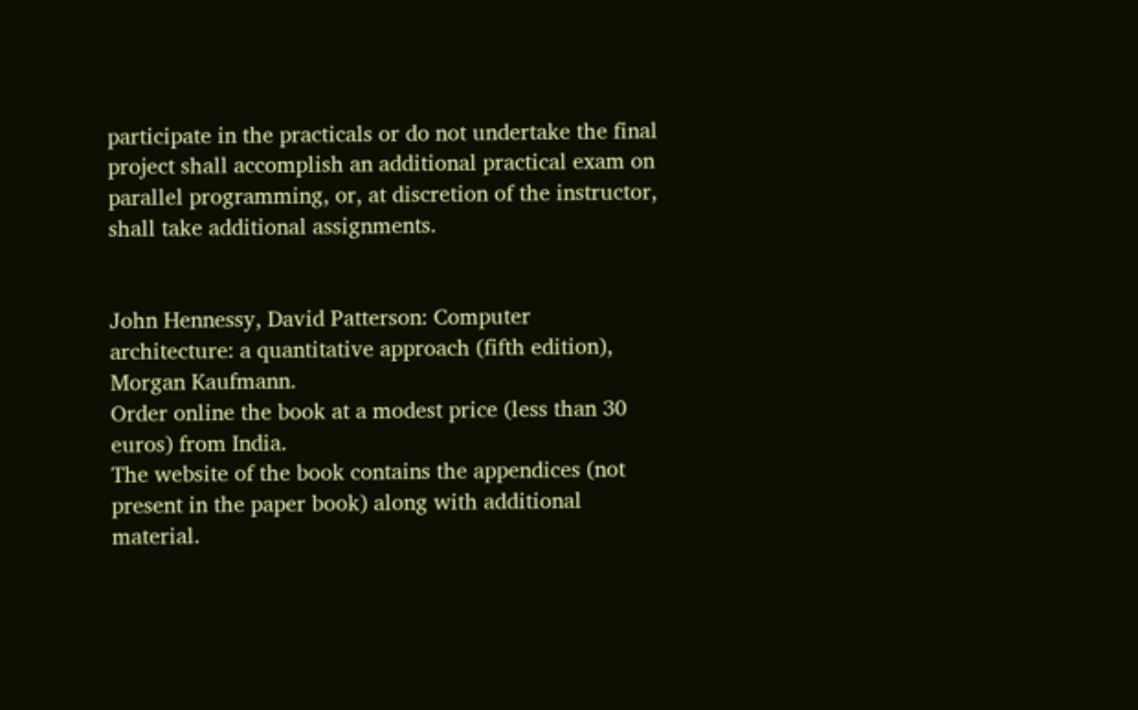participate in the practicals or do not undertake the final project shall accomplish an additional practical exam on parallel programming, or, at discretion of the instructor, shall take additional assignments.


John Hennessy, David Patterson: Computer architecture: a quantitative approach (fifth edition), Morgan Kaufmann.
Order online the book at a modest price (less than 30 euros) from India.
The website of the book contains the appendices (not present in the paper book) along with additional material.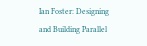Ian Foster: Designing and Building Parallel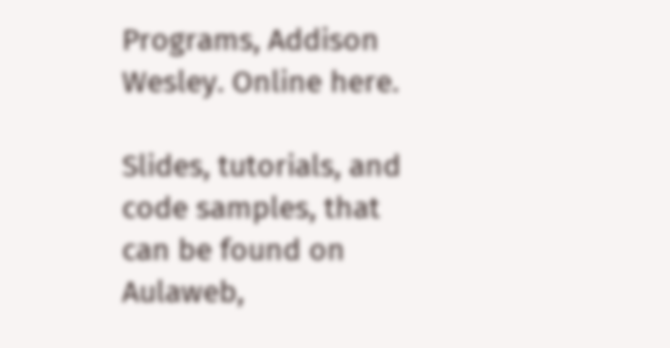Programs, Addison Wesley. Online here.

Slides, tutorials, and code samples, that can be found on Aulaweb,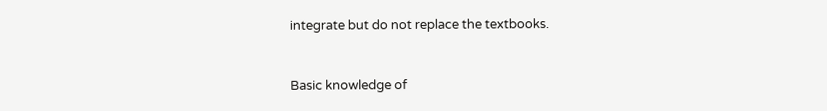integrate but do not replace the textbooks.


Basic knowledge of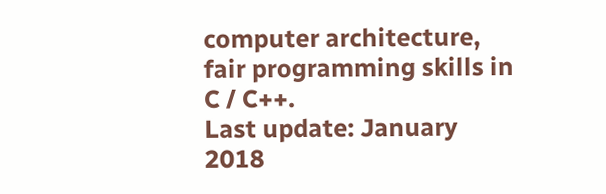computer architecture, fair programming skills in C / C++.
Last update: January 2018